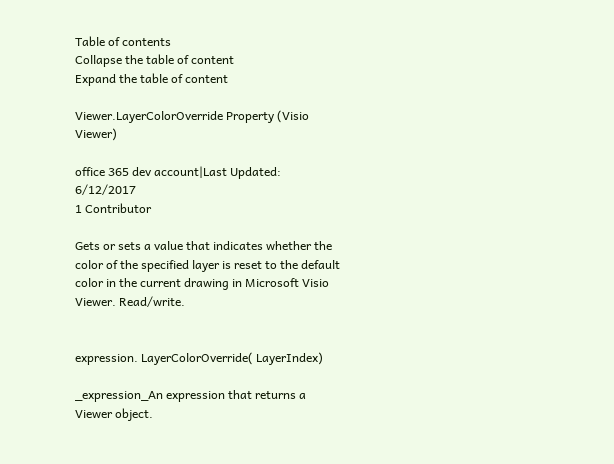Table of contents
Collapse the table of content
Expand the table of content

Viewer.LayerColorOverride Property (Visio Viewer)

office 365 dev account|Last Updated: 6/12/2017
1 Contributor

Gets or sets a value that indicates whether the color of the specified layer is reset to the default color in the current drawing in Microsoft Visio Viewer. Read/write.


expression. LayerColorOverride( LayerIndex)

_expression_An expression that returns a Viewer object.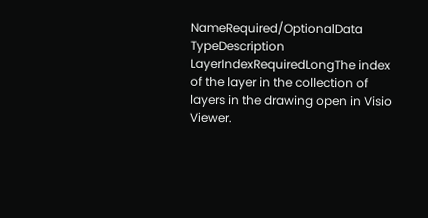NameRequired/OptionalData TypeDescription
LayerIndexRequiredLongThe index of the layer in the collection of layers in the drawing open in Visio Viewer.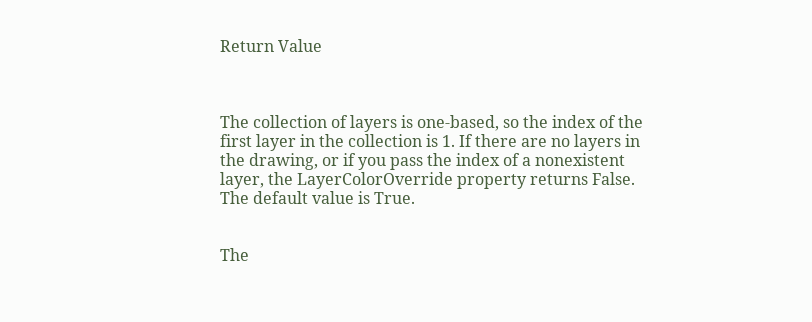Return Value



The collection of layers is one-based, so the index of the first layer in the collection is 1. If there are no layers in the drawing, or if you pass the index of a nonexistent layer, the LayerColorOverride property returns False. The default value is True.


The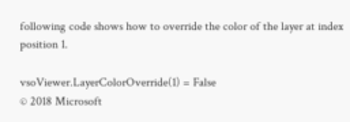following code shows how to override the color of the layer at index position 1.

vsoViewer.LayerColorOverride(1) = False
© 2018 Microsoft